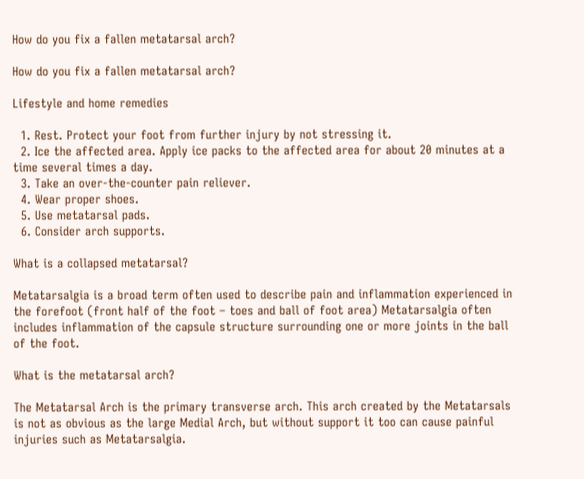How do you fix a fallen metatarsal arch?

How do you fix a fallen metatarsal arch?

Lifestyle and home remedies

  1. Rest. Protect your foot from further injury by not stressing it.
  2. Ice the affected area. Apply ice packs to the affected area for about 20 minutes at a time several times a day.
  3. Take an over-the-counter pain reliever.
  4. Wear proper shoes.
  5. Use metatarsal pads.
  6. Consider arch supports.

What is a collapsed metatarsal?

Metatarsalgia is a broad term often used to describe pain and inflammation experienced in the forefoot (front half of the foot – toes and ball of foot area) Metatarsalgia often includes inflammation of the capsule structure surrounding one or more joints in the ball of the foot.

What is the metatarsal arch?

The Metatarsal Arch is the primary transverse arch. This arch created by the Metatarsals is not as obvious as the large Medial Arch, but without support it too can cause painful injuries such as Metatarsalgia.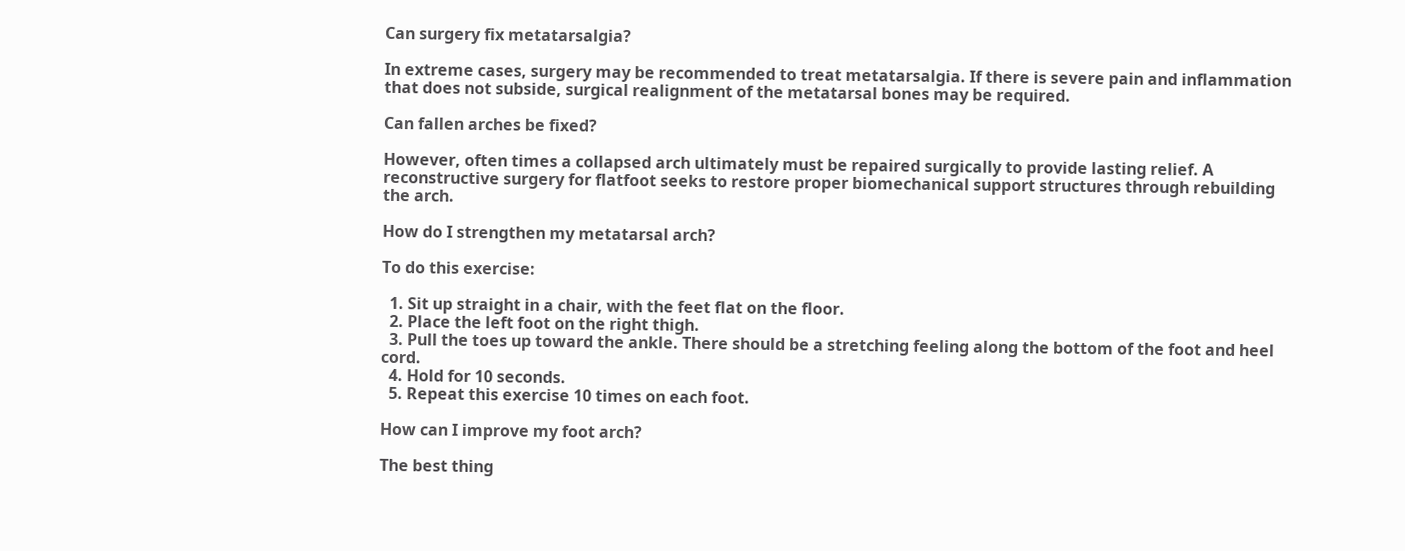Can surgery fix metatarsalgia?

In extreme cases, surgery may be recommended to treat metatarsalgia. If there is severe pain and inflammation that does not subside, surgical realignment of the metatarsal bones may be required.

Can fallen arches be fixed?

However, often times a collapsed arch ultimately must be repaired surgically to provide lasting relief. A reconstructive surgery for flatfoot seeks to restore proper biomechanical support structures through rebuilding the arch.

How do I strengthen my metatarsal arch?

To do this exercise:

  1. Sit up straight in a chair, with the feet flat on the floor.
  2. Place the left foot on the right thigh.
  3. Pull the toes up toward the ankle. There should be a stretching feeling along the bottom of the foot and heel cord.
  4. Hold for 10 seconds.
  5. Repeat this exercise 10 times on each foot.

How can I improve my foot arch?

The best thing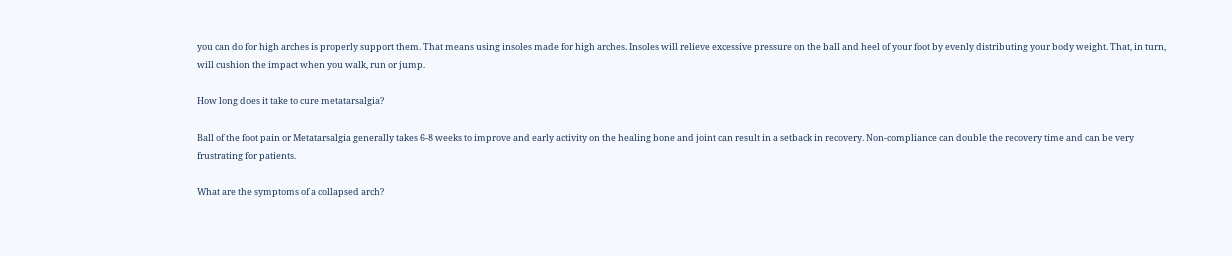you can do for high arches is properly support them. That means using insoles made for high arches. Insoles will relieve excessive pressure on the ball and heel of your foot by evenly distributing your body weight. That, in turn, will cushion the impact when you walk, run or jump.

How long does it take to cure metatarsalgia?

Ball of the foot pain or Metatarsalgia generally takes 6-8 weeks to improve and early activity on the healing bone and joint can result in a setback in recovery. Non-compliance can double the recovery time and can be very frustrating for patients.

What are the symptoms of a collapsed arch?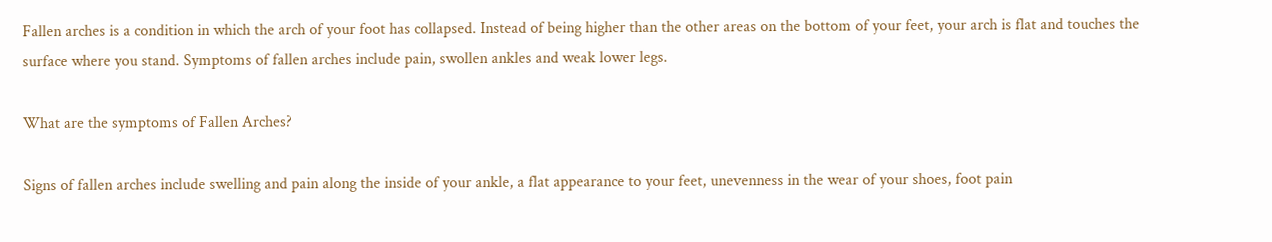Fallen arches is a condition in which the arch of your foot has collapsed. Instead of being higher than the other areas on the bottom of your feet, your arch is flat and touches the surface where you stand. Symptoms of fallen arches include pain, swollen ankles and weak lower legs.

What are the symptoms of Fallen Arches?

Signs of fallen arches include swelling and pain along the inside of your ankle, a flat appearance to your feet, unevenness in the wear of your shoes, foot pain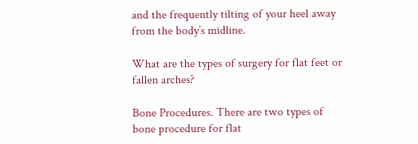and the frequently tilting of your heel away from the body’s midline.

What are the types of surgery for flat feet or fallen arches?

Bone Procedures. There are two types of bone procedure for flat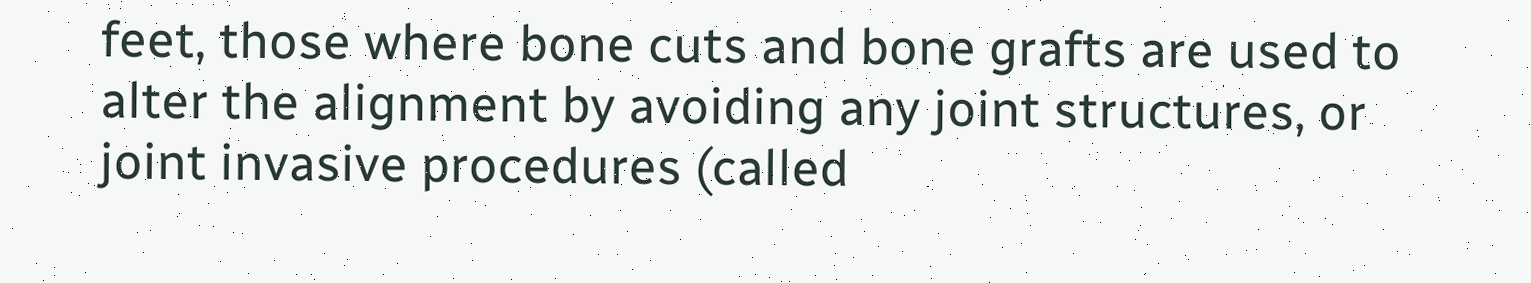feet, those where bone cuts and bone grafts are used to alter the alignment by avoiding any joint structures, or joint invasive procedures (called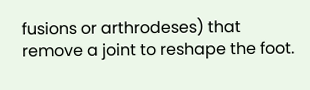fusions or arthrodeses) that remove a joint to reshape the foot.